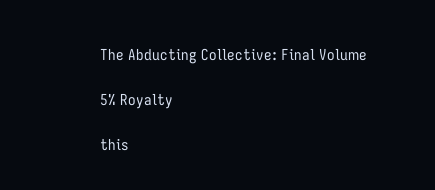The Abducting Collective: Final Volume

5% Royalty

this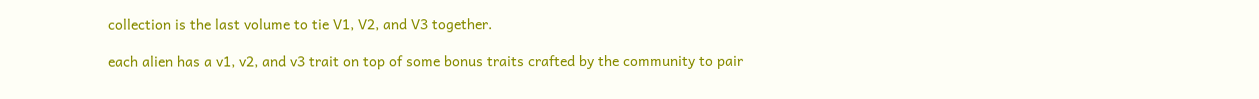collection is the last volume to tie V1, V2, and V3 together.

each alien has a v1, v2, and v3 trait on top of some bonus traits crafted by the community to pair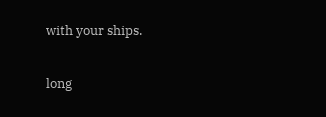with your ships.

long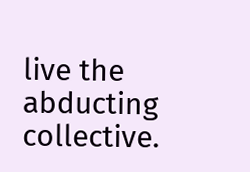live the abducting collective.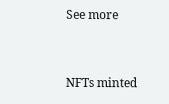See more


NFTs minted